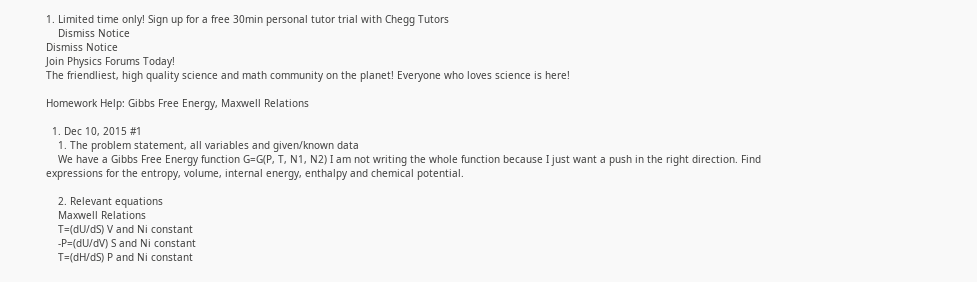1. Limited time only! Sign up for a free 30min personal tutor trial with Chegg Tutors
    Dismiss Notice
Dismiss Notice
Join Physics Forums Today!
The friendliest, high quality science and math community on the planet! Everyone who loves science is here!

Homework Help: Gibbs Free Energy, Maxwell Relations

  1. Dec 10, 2015 #1
    1. The problem statement, all variables and given/known data
    We have a Gibbs Free Energy function G=G(P, T, N1, N2) I am not writing the whole function because I just want a push in the right direction. Find expressions for the entropy, volume, internal energy, enthalpy and chemical potential.

    2. Relevant equations
    Maxwell Relations
    T=(dU/dS) V and Ni constant
    -P=(dU/dV) S and Ni constant
    T=(dH/dS) P and Ni constant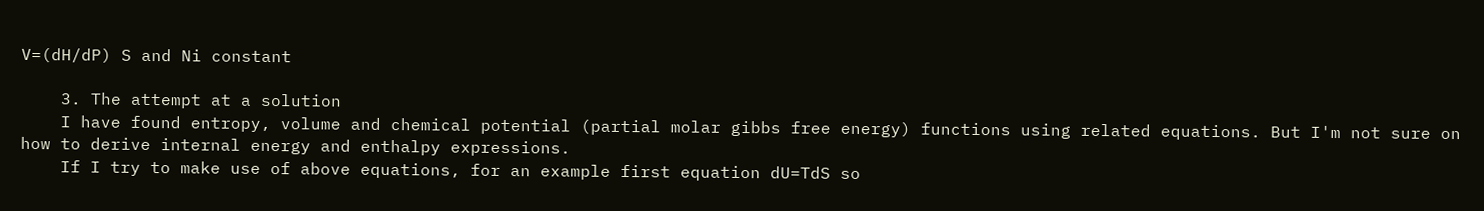V=(dH/dP) S and Ni constant

    3. The attempt at a solution
    I have found entropy, volume and chemical potential (partial molar gibbs free energy) functions using related equations. But I'm not sure on how to derive internal energy and enthalpy expressions.
    If I try to make use of above equations, for an example first equation dU=TdS so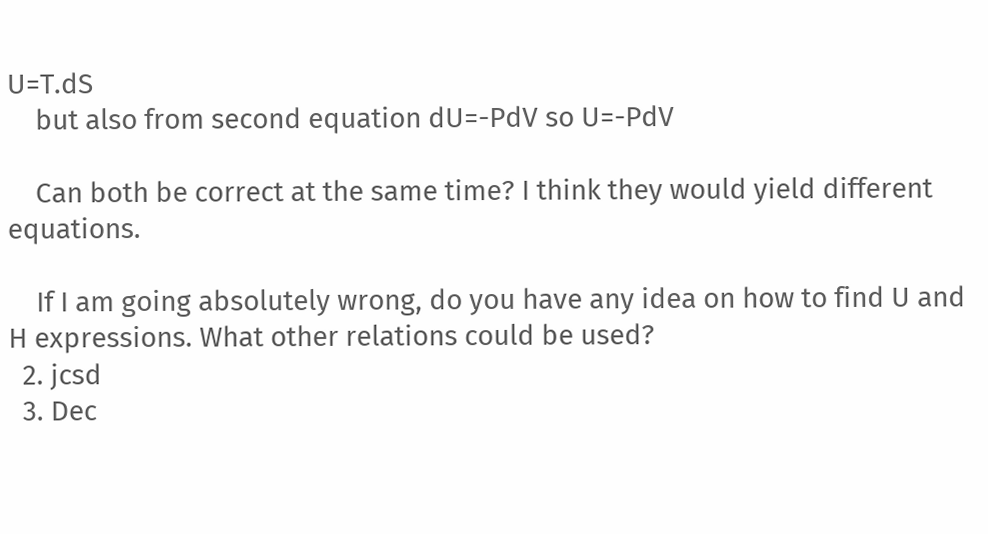U=T.dS
    but also from second equation dU=-PdV so U=-PdV

    Can both be correct at the same time? I think they would yield different equations.

    If I am going absolutely wrong, do you have any idea on how to find U and H expressions. What other relations could be used?
  2. jcsd
  3. Dec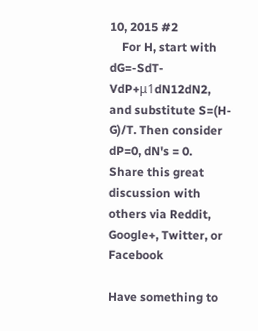10, 2015 #2
    For H, start with dG=-SdT-VdP+μ1dN12dN2, and substitute S=(H-G)/T. Then consider dP=0, dN's = 0.
Share this great discussion with others via Reddit, Google+, Twitter, or Facebook

Have something to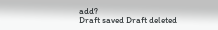add?
Draft saved Draft deleted